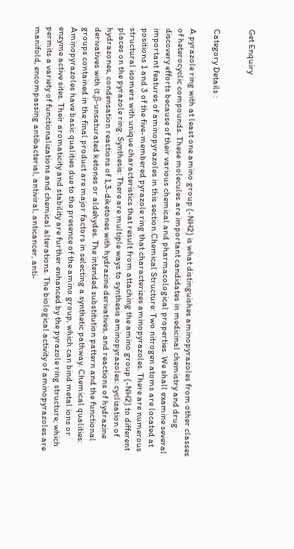Get Enquiry


Category Details :

A pyrazole ring with at least one amino group (-NH2) is what distinguishes aminopyrazoles from other classes of heterocyclic compounds. These molecules are important candidates in medicinal chemistry and drug discovery efforts because of their various chemical and pharmacological properties. We shall examine several important features of aminopyrazoles in this section.Chemical Structure: Two nitrogen atoms are located at positions 1 and 3 of the five-membered pyrazole ring that characterizes aminopyrazoles. There are numerous structural isomers with unique characteristics that result from attaching the amino group (-NH2) to different places on the pyrazole ring. Synthesis: There are multiple ways to synthesis aminopyrazoles: cyclization of hydrazones, condensation reactions of 1,3-diketones with hydrazine derivatives, and reactions of hydrazine derivatives with α,β-unsaturated ketones or aldehydes. The intended substitution pattern and the functional groups contained in the final product are major factors in selecting a synthetic pathway. Chemical qualities: Aminopyrazoles have basic qualities due to the presence of the amino group, which can bind metal ions or enzyme active sites. Their aromaticity and stability are further enhanced by the pyrazole ring structure, which permits a variety of functionalizations and chemical alterations. The biological activity of aminopyrazoles are manifold, encompassing antibacterial, antiviral, anticancer, anti-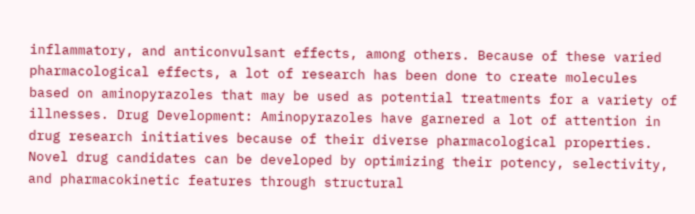inflammatory, and anticonvulsant effects, among others. Because of these varied pharmacological effects, a lot of research has been done to create molecules based on aminopyrazoles that may be used as potential treatments for a variety of illnesses. Drug Development: Aminopyrazoles have garnered a lot of attention in drug research initiatives because of their diverse pharmacological properties. Novel drug candidates can be developed by optimizing their potency, selectivity, and pharmacokinetic features through structural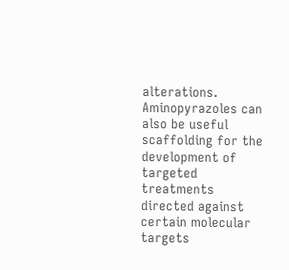alterations. Aminopyrazoles can also be useful scaffolding for the development of targeted treatments directed against certain molecular targets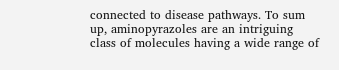connected to disease pathways. To sum up, aminopyrazoles are an intriguing class of molecules having a wide range of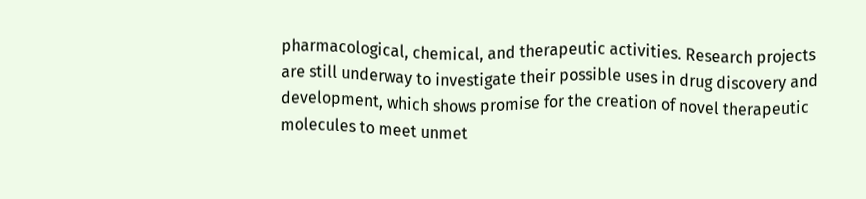pharmacological, chemical, and therapeutic activities. Research projects are still underway to investigate their possible uses in drug discovery and development, which shows promise for the creation of novel therapeutic molecules to meet unmet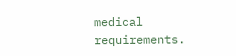medical requirements.